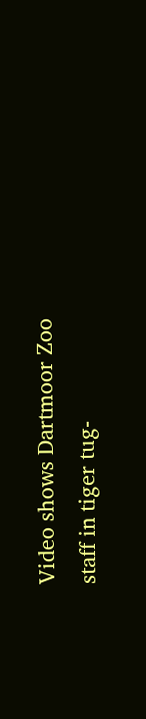Video shows Dartmoor Zoo staff in tiger tug-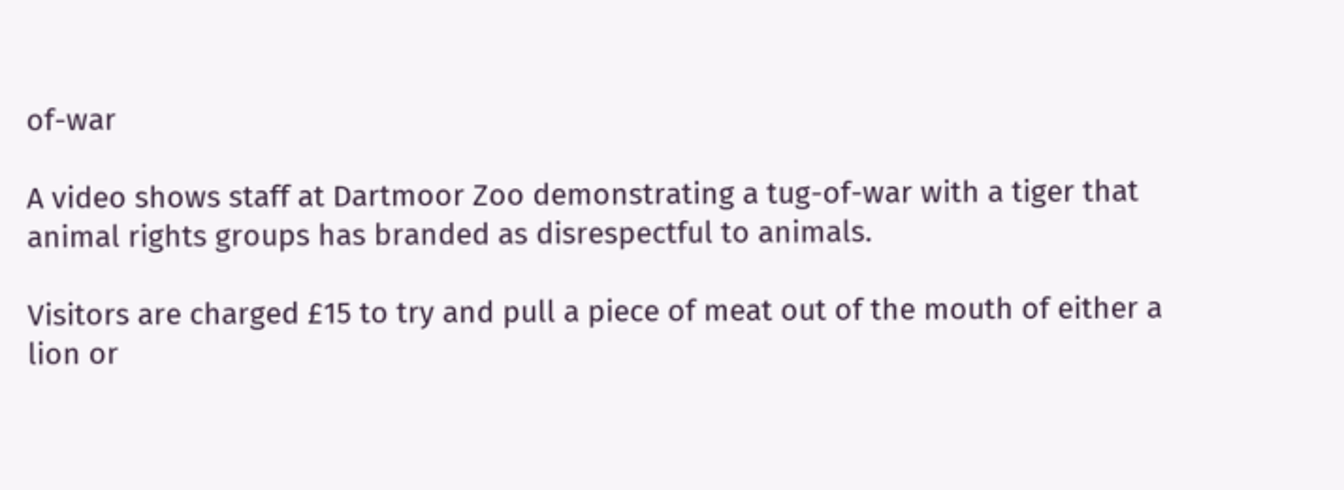of-war

A video shows staff at Dartmoor Zoo demonstrating a tug-of-war with a tiger that animal rights groups has branded as disrespectful to animals.

Visitors are charged £15 to try and pull a piece of meat out of the mouth of either a lion or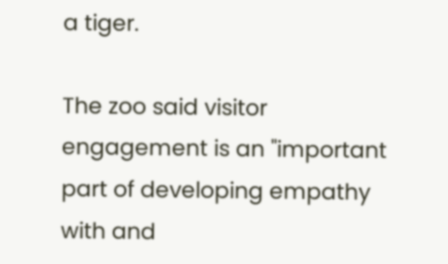a tiger.

The zoo said visitor engagement is an "important part of developing empathy with and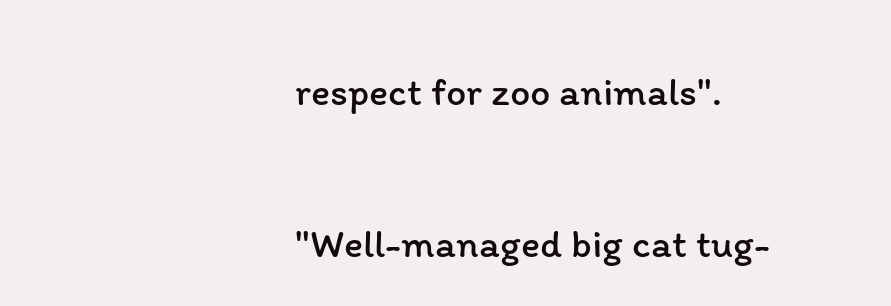respect for zoo animals".

"Well-managed big cat tug-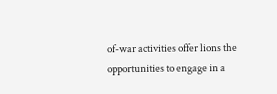of-war activities offer lions the opportunities to engage in a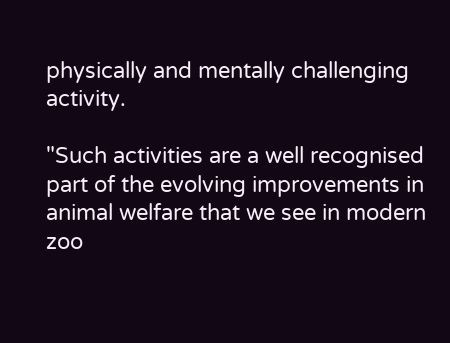physically and mentally challenging activity.

"Such activities are a well recognised part of the evolving improvements in animal welfare that we see in modern zoo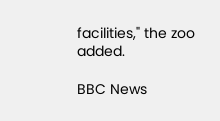facilities," the zoo added.

BBC News